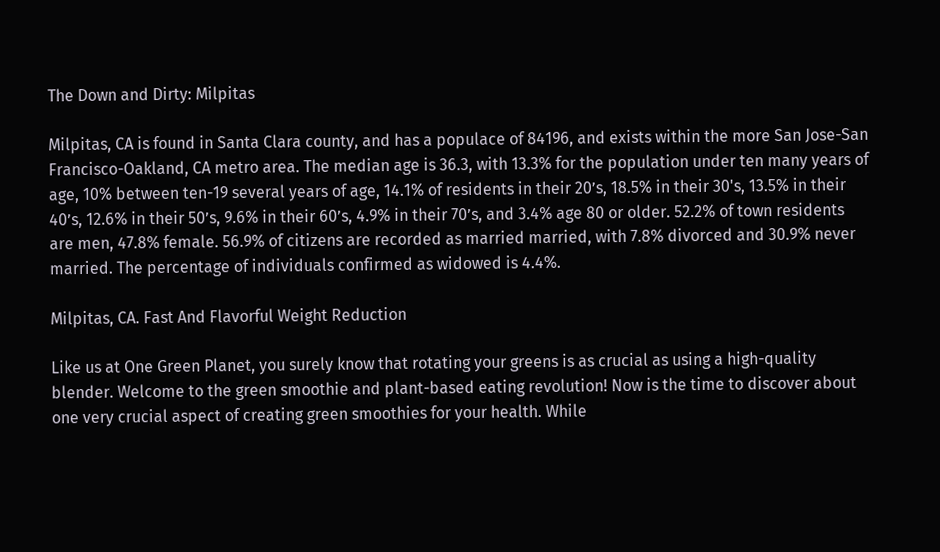The Down and Dirty: Milpitas

Milpitas, CA is found in Santa Clara county, and has a populace of 84196, and exists within the more San Jose-San Francisco-Oakland, CA metro area. The median age is 36.3, with 13.3% for the population under ten many years of age, 10% between ten-19 several years of age, 14.1% of residents in their 20’s, 18.5% in their 30's, 13.5% in their 40’s, 12.6% in their 50’s, 9.6% in their 60’s, 4.9% in their 70’s, and 3.4% age 80 or older. 52.2% of town residents are men, 47.8% female. 56.9% of citizens are recorded as married married, with 7.8% divorced and 30.9% never married. The percentage of individuals confirmed as widowed is 4.4%.

Milpitas, CA. Fast And Flavorful Weight Reduction

Like us at One Green Planet, you surely know that rotating your greens is as crucial as using a high-quality blender. Welcome to the green smoothie and plant-based eating revolution! Now is the time to discover about one very crucial aspect of creating green smoothies for your health. While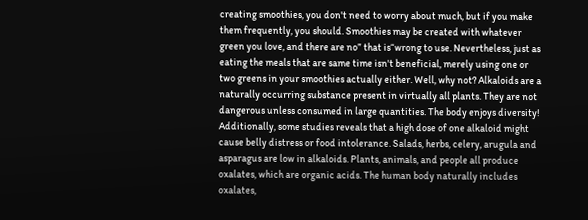creating smoothies, you don't need to worry about much, but if you make them frequently, you should. Smoothies may be created with whatever green you love, and there are no” that is“wrong to use. Nevertheless, just as eating the meals that are same time isn't beneficial, merely using one or two greens in your smoothies actually either. Well, why not? Alkaloids are a naturally occurring substance present in virtually all plants. They are not dangerous unless consumed in large quantities. The body enjoys diversity! Additionally, some studies reveals that a high dose of one alkaloid might cause belly distress or food intolerance. Salads, herbs, celery, arugula and asparagus are low in alkaloids. Plants, animals, and people all produce oxalates, which are organic acids. The human body naturally includes oxalates,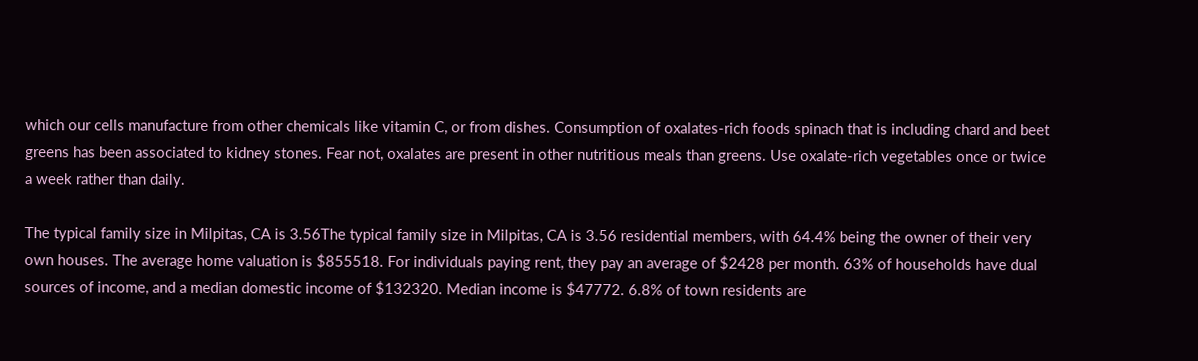which our cells manufacture from other chemicals like vitamin C, or from dishes. Consumption of oxalates-rich foods spinach that is including chard and beet greens has been associated to kidney stones. Fear not, oxalates are present in other nutritious meals than greens. Use oxalate-rich vegetables once or twice a week rather than daily.

The typical family size in Milpitas, CA is 3.56The typical family size in Milpitas, CA is 3.56 residential members, with 64.4% being the owner of their very own houses. The average home valuation is $855518. For individuals paying rent, they pay an average of $2428 per month. 63% of households have dual sources of income, and a median domestic income of $132320. Median income is $47772. 6.8% of town residents are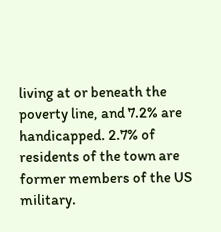living at or beneath the poverty line, and 7.2% are handicapped. 2.7% of residents of the town are former members of the US military.